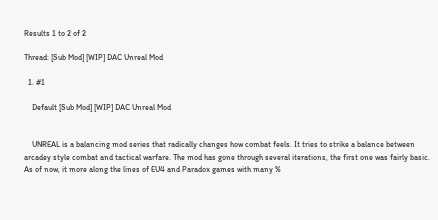Results 1 to 2 of 2

Thread: [Sub Mod] [WIP] DAC Unreal Mod

  1. #1

    Default [Sub Mod] [WIP] DAC Unreal Mod


    UNREAL is a balancing mod series that radically changes how combat feels. It tries to strike a balance between arcadey style combat and tactical warfare. The mod has gone through several iterations, the first one was fairly basic. As of now, it more along the lines of EU4 and Paradox games with many %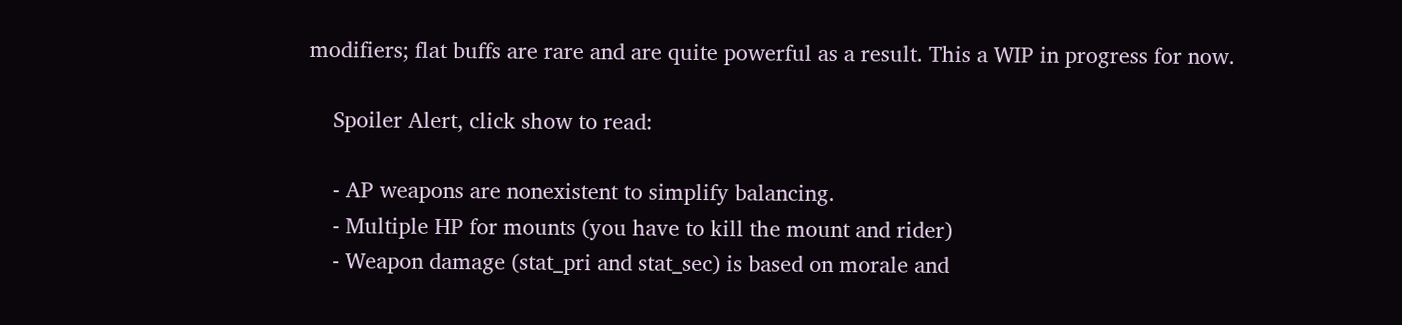modifiers; flat buffs are rare and are quite powerful as a result. This a WIP in progress for now.

    Spoiler Alert, click show to read:

    - AP weapons are nonexistent to simplify balancing.
    - Multiple HP for mounts (you have to kill the mount and rider)
    - Weapon damage (stat_pri and stat_sec) is based on morale and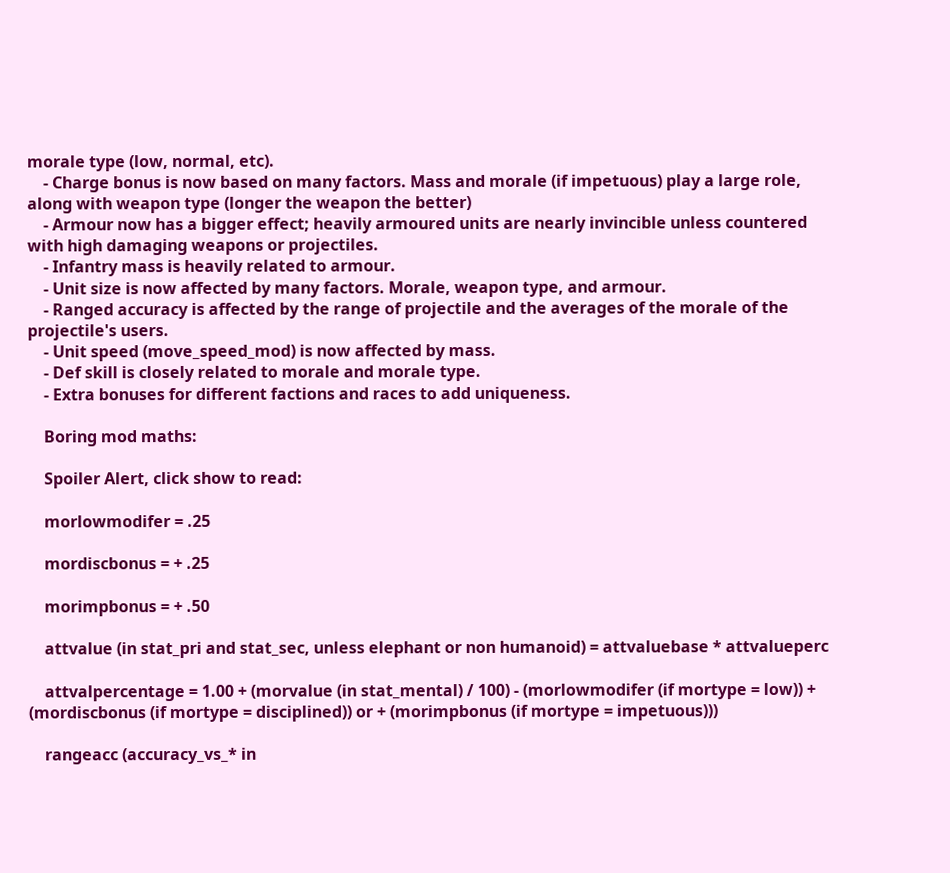morale type (low, normal, etc).
    - Charge bonus is now based on many factors. Mass and morale (if impetuous) play a large role, along with weapon type (longer the weapon the better)
    - Armour now has a bigger effect; heavily armoured units are nearly invincible unless countered with high damaging weapons or projectiles.
    - Infantry mass is heavily related to armour.
    - Unit size is now affected by many factors. Morale, weapon type, and armour.
    - Ranged accuracy is affected by the range of projectile and the averages of the morale of the projectile's users.
    - Unit speed (move_speed_mod) is now affected by mass.
    - Def skill is closely related to morale and morale type.
    - Extra bonuses for different factions and races to add uniqueness.

    Boring mod maths:

    Spoiler Alert, click show to read:

    morlowmodifer = .25

    mordiscbonus = + .25

    morimpbonus = + .50

    attvalue (in stat_pri and stat_sec, unless elephant or non humanoid) = attvaluebase * attvalueperc

    attvalpercentage = 1.00 + (morvalue (in stat_mental) / 100) - (morlowmodifer (if mortype = low)) + (mordiscbonus (if mortype = disciplined)) or + (morimpbonus (if mortype = impetuous)))

    rangeacc (accuracy_vs_* in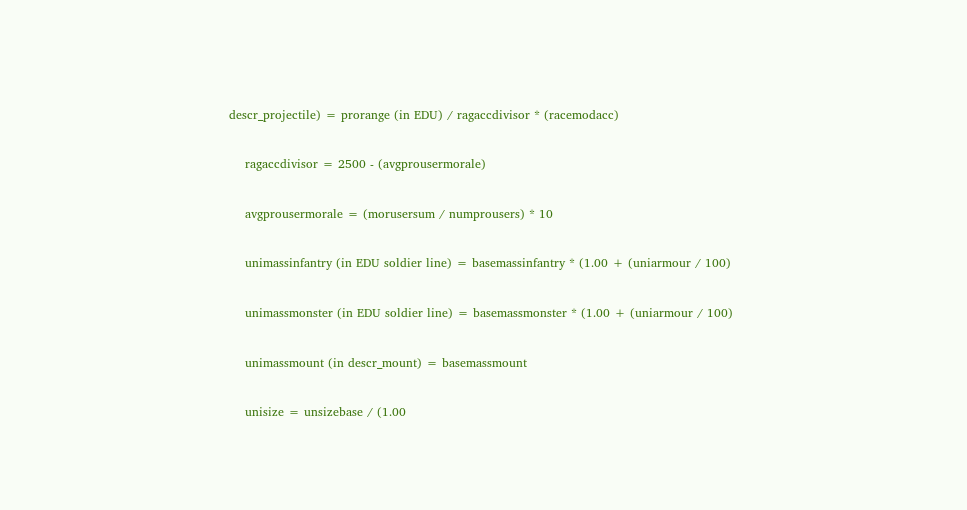descr_projectile) = prorange (in EDU) / ragaccdivisor * (racemodacc)

    ragaccdivisor = 2500 - (avgprousermorale)

    avgprousermorale = (morusersum / numprousers) * 10

    unimassinfantry (in EDU soldier line) = basemassinfantry * (1.00 + (uniarmour / 100)

    unimassmonster (in EDU soldier line) = basemassmonster * (1.00 + (uniarmour / 100)

    unimassmount (in descr_mount) = basemassmount

    unisize = unsizebase / (1.00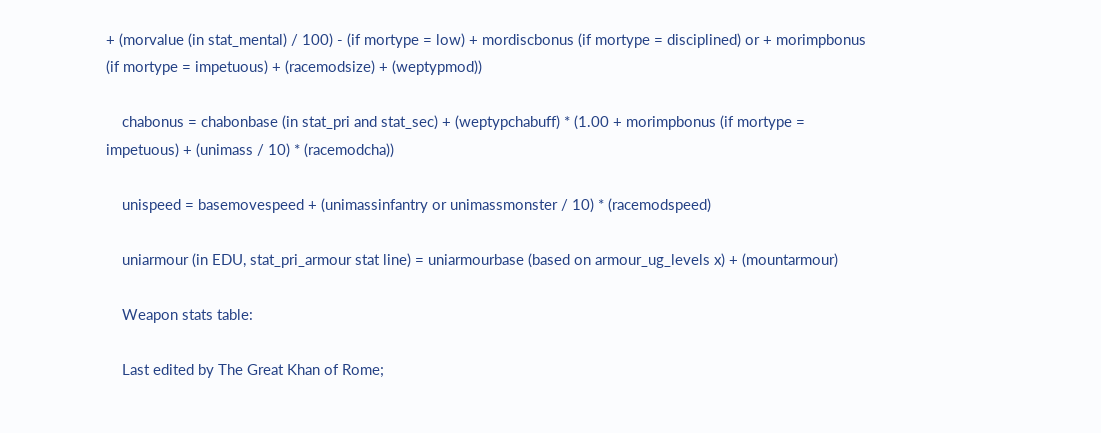+ (morvalue (in stat_mental) / 100) - (if mortype = low) + mordiscbonus (if mortype = disciplined) or + morimpbonus (if mortype = impetuous) + (racemodsize) + (weptypmod))

    chabonus = chabonbase (in stat_pri and stat_sec) + (weptypchabuff) * (1.00 + morimpbonus (if mortype = impetuous) + (unimass / 10) * (racemodcha))

    unispeed = basemovespeed + (unimassinfantry or unimassmonster / 10) * (racemodspeed)

    uniarmour (in EDU, stat_pri_armour stat line) = uniarmourbase (based on armour_ug_levels x) + (mountarmour)

    Weapon stats table:

    Last edited by The Great Khan of Rome;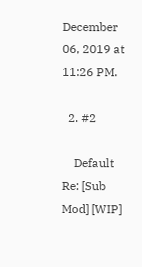December 06, 2019 at 11:26 PM.

  2. #2

    Default Re: [Sub Mod] [WIP]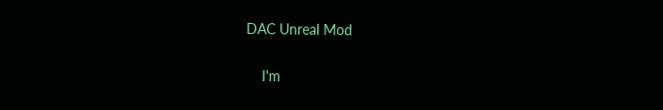DAC Unreal Mod

    I'm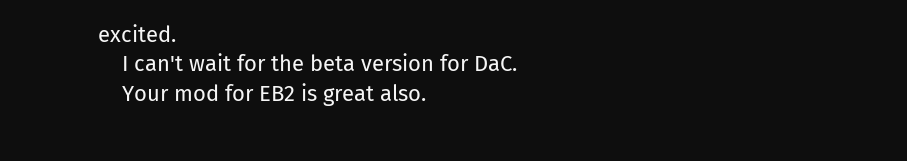excited.
    I can't wait for the beta version for DaC.
    Your mod for EB2 is great also.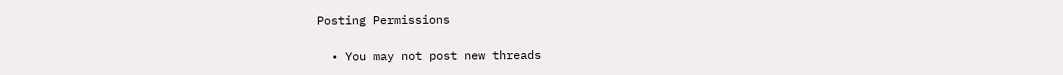Posting Permissions

  • You may not post new threads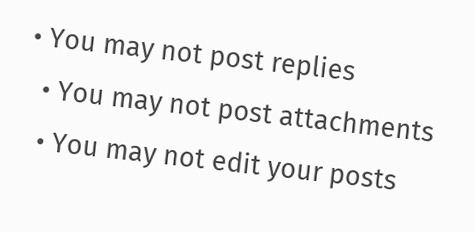• You may not post replies
  • You may not post attachments
  • You may not edit your posts